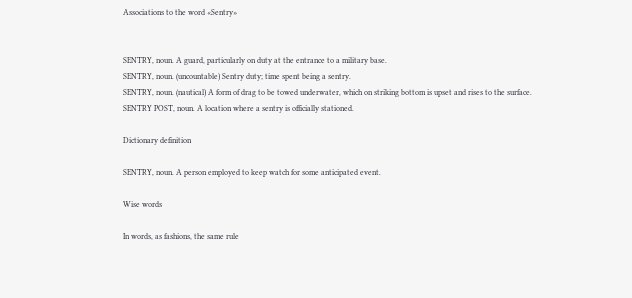Associations to the word «Sentry»


SENTRY, noun. A guard, particularly on duty at the entrance to a military base.
SENTRY, noun. (uncountable) Sentry duty; time spent being a sentry.
SENTRY, noun. (nautical) A form of drag to be towed underwater, which on striking bottom is upset and rises to the surface.
SENTRY POST, noun. A location where a sentry is officially stationed.

Dictionary definition

SENTRY, noun. A person employed to keep watch for some anticipated event.

Wise words

In words, as fashions, the same rule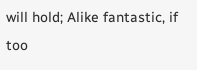will hold; Alike fantastic, if too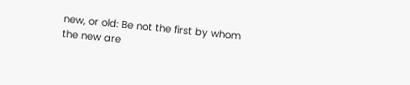new, or old: Be not the first by whom the new are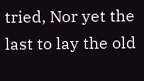tried, Nor yet the last to lay the old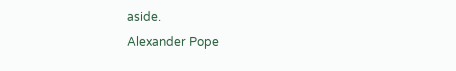aside.
Alexander Pope